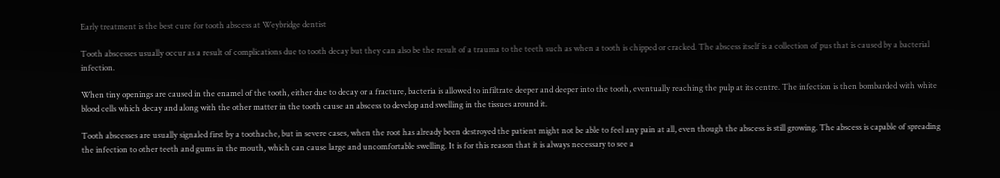Early treatment is the best cure for tooth abscess at Weybridge dentist

Tooth abscesses usually occur as a result of complications due to tooth decay but they can also be the result of a trauma to the teeth such as when a tooth is chipped or cracked. The abscess itself is a collection of pus that is caused by a bacterial infection.

When tiny openings are caused in the enamel of the tooth, either due to decay or a fracture, bacteria is allowed to infiltrate deeper and deeper into the tooth, eventually reaching the pulp at its centre. The infection is then bombarded with white blood cells which decay and along with the other matter in the tooth cause an abscess to develop and swelling in the tissues around it.

Tooth abscesses are usually signaled first by a toothache, but in severe cases, when the root has already been destroyed the patient might not be able to feel any pain at all, even though the abscess is still growing. The abscess is capable of spreading the infection to other teeth and gums in the mouth, which can cause large and uncomfortable swelling. It is for this reason that it is always necessary to see a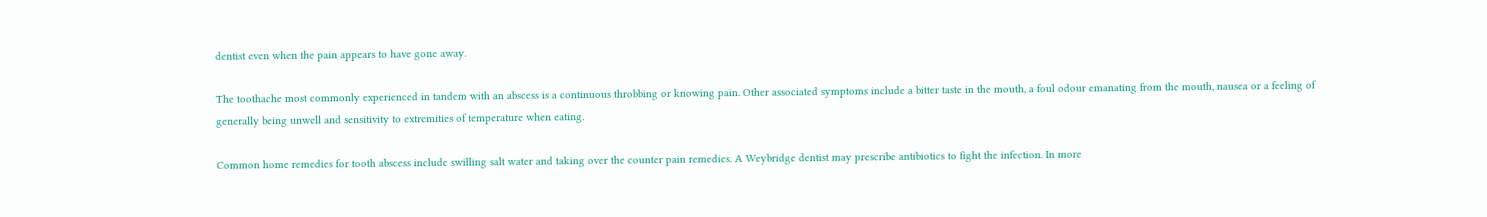dentist even when the pain appears to have gone away.

The toothache most commonly experienced in tandem with an abscess is a continuous throbbing or knowing pain. Other associated symptoms include a bitter taste in the mouth, a foul odour emanating from the mouth, nausea or a feeling of generally being unwell and sensitivity to extremities of temperature when eating.

Common home remedies for tooth abscess include swilling salt water and taking over the counter pain remedies. A Weybridge dentist may prescribe antibiotics to fight the infection. In more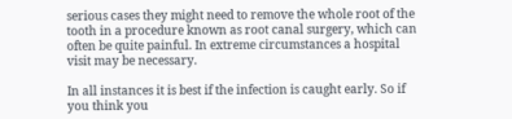serious cases they might need to remove the whole root of the tooth in a procedure known as root canal surgery, which can often be quite painful. In extreme circumstances a hospital visit may be necessary.

In all instances it is best if the infection is caught early. So if you think you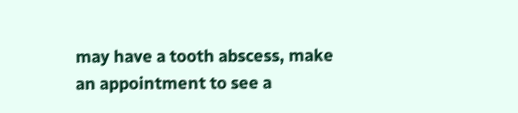may have a tooth abscess, make an appointment to see a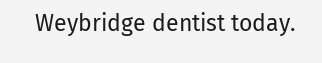Weybridge dentist today.